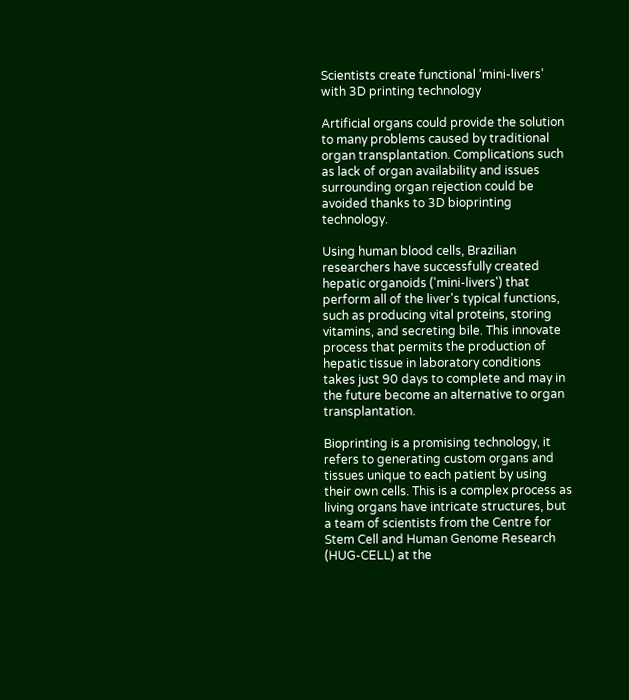Scientists create functional ‘mini-livers’ with 3D printing technology

Artificial organs could provide the solution to many problems caused by traditional organ transplantation. Complications such as lack of organ availability and issues surrounding organ rejection could be avoided thanks to 3D bioprinting technology.

Using human blood cells, Brazilian researchers have successfully created hepatic organoids ('mini-livers') that perform all of the liver's typical functions, such as producing vital proteins, storing vitamins, and secreting bile. This innovate process that permits the production of hepatic tissue in laboratory conditions takes just 90 days to complete and may in the future become an alternative to organ transplantation.

Bioprinting is a promising technology, it refers to generating custom organs and tissues unique to each patient by using their own cells. This is a complex process as living organs have intricate structures, but a team of scientists from the Centre for Stem Cell and Human Genome Research (HUG-CELL) at the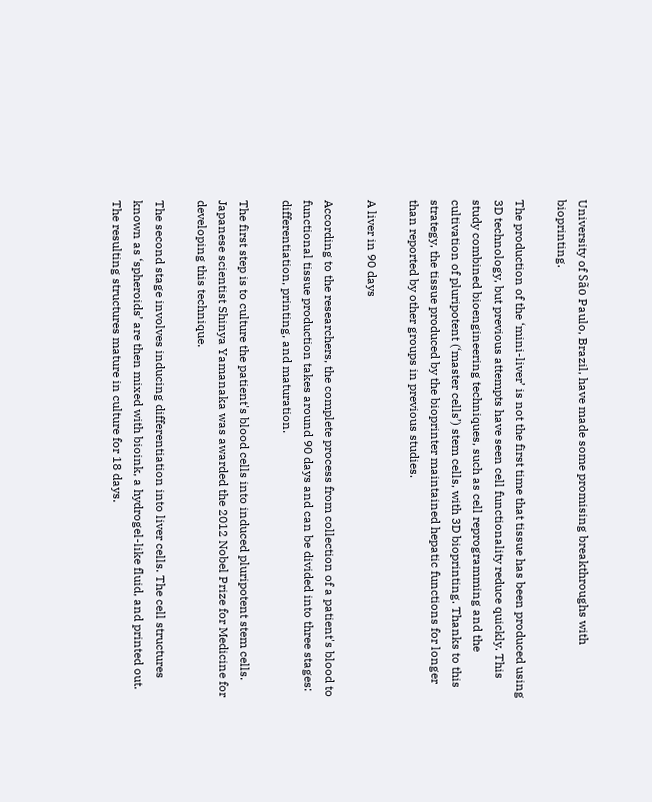University of São Paulo, Brazil, have made some promising breakthroughs with bioprinting.

The production of the ‘mini-liver’ is not the first time that tissue has been produced using 3D technology, but previous attempts have seen cell functionality reduce quickly. This study combined bioengineering techniques, such as cell reprogramming and the cultivation of pluripotent (‘master cells’) stem cells, with 3D bioprinting. Thanks to this strategy, the tissue produced by the bioprinter maintained hepatic functions for longer than reported by other groups in previous studies.

A liver in 90 days

According to the researchers, the complete process from collection of a patient's blood to functional tissue production takes around 90 days and can be divided into three stages: differentiation, printing, and maturation.

The first step is to culture the patient's blood cells into induced pluripotent stem cells. Japanese scientist Shinya Yamanaka was awarded the 2012 Nobel Prize for Medicine for developing this technique.

The second stage involves inducing differentiation into liver cells. The cell structures known as ‘spheroids’ are then mixed with bioink, a hydrogel-like fluid, and printed out. The resulting structures mature in culture for 18 days.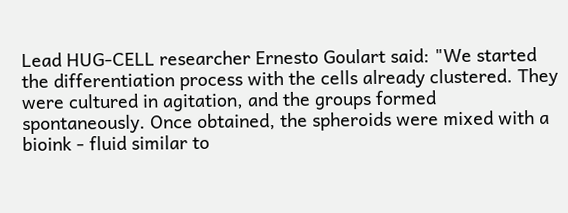Lead HUG-CELL researcher Ernesto Goulart said: "We started the differentiation process with the cells already clustered. They were cultured in agitation, and the groups formed spontaneously. Once obtained, the spheroids were mixed with a bioink - fluid similar to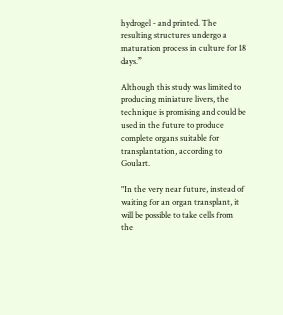hydrogel - and printed. The resulting structures undergo a maturation process in culture for 18 days.”

Although this study was limited to producing miniature livers, the technique is promising and could be used in the future to produce complete organs suitable for transplantation, according to Goulart.

"In the very near future, instead of waiting for an organ transplant, it will be possible to take cells from the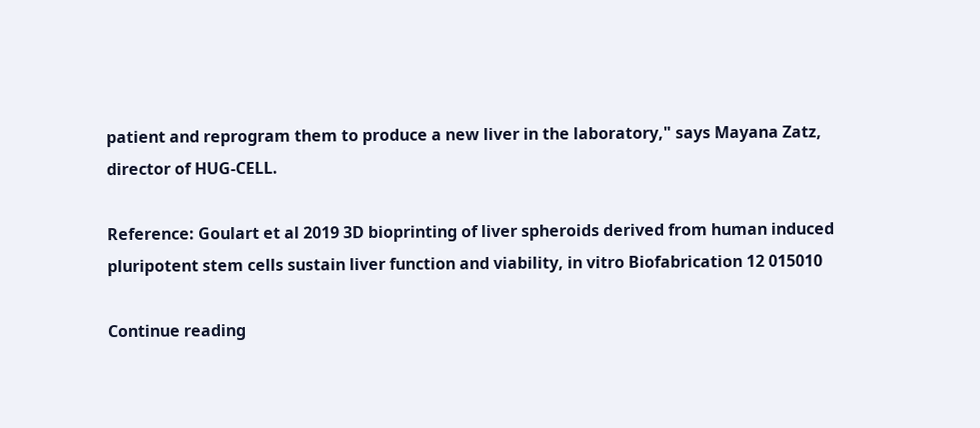patient and reprogram them to produce a new liver in the laboratory," says Mayana Zatz, director of HUG-CELL.

Reference: Goulart et al 2019 3D bioprinting of liver spheroids derived from human induced pluripotent stem cells sustain liver function and viability, in vitro Biofabrication 12 015010

Continue reading